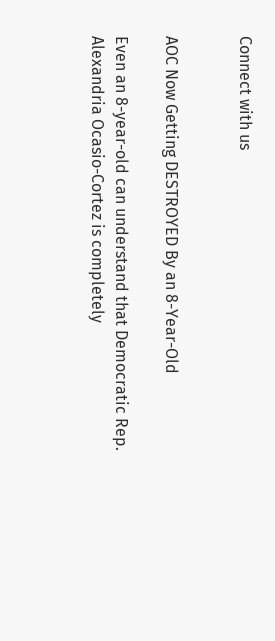Connect with us


AOC Now Getting DESTROYED By an 8-Year-Old

Even an 8-year-old can understand that Democratic Rep. Alexandria Ocasio-Cortez is completely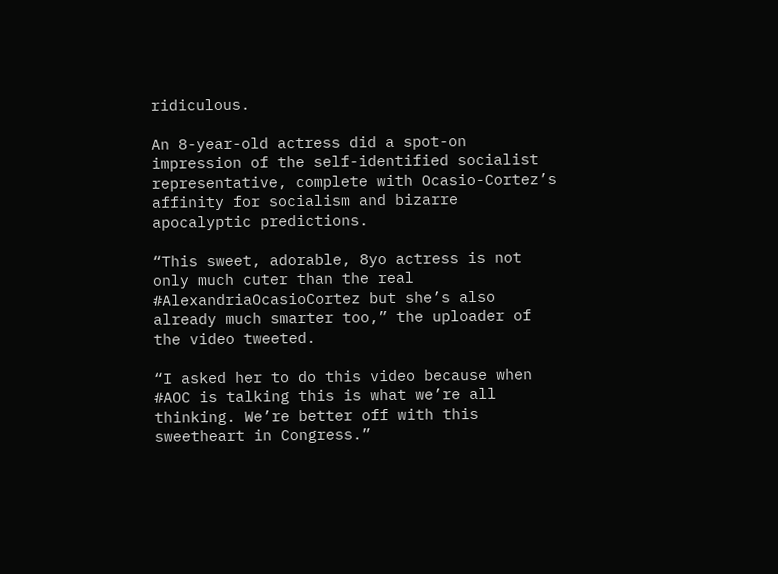ridiculous.

An 8-year-old actress did a spot-on impression of the self-identified socialist representative, complete with Ocasio-Cortez’s affinity for socialism and bizarre apocalyptic predictions.

“This sweet, adorable, 8yo actress is not only much cuter than the real #AlexandriaOcasioCortez but she’s also already much smarter too,” the uploader of the video tweeted.

“I asked her to do this video because when #AOC is talking this is what we’re all thinking. We’re better off with this sweetheart in Congress.”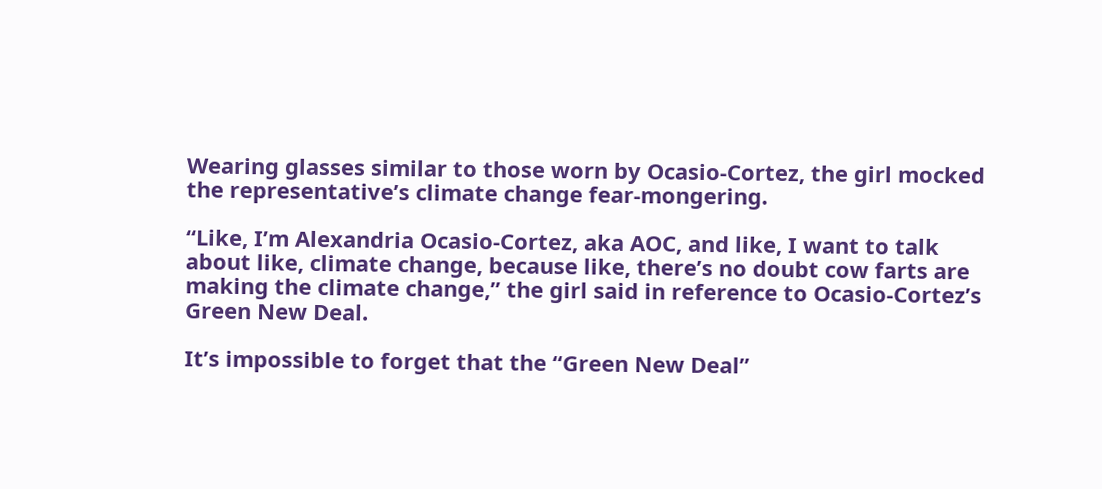Wearing glasses similar to those worn by Ocasio-Cortez, the girl mocked the representative’s climate change fear-mongering.

“Like, I’m Alexandria Ocasio-Cortez, aka AOC, and like, I want to talk about like, climate change, because like, there’s no doubt cow farts are making the climate change,” the girl said in reference to Ocasio-Cortez’s Green New Deal.

It’s impossible to forget that the “Green New Deal”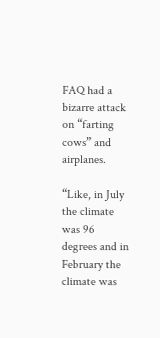FAQ had a bizarre attack on “farting cows” and airplanes.

“Like, in July the climate was 96 degrees and in February the climate was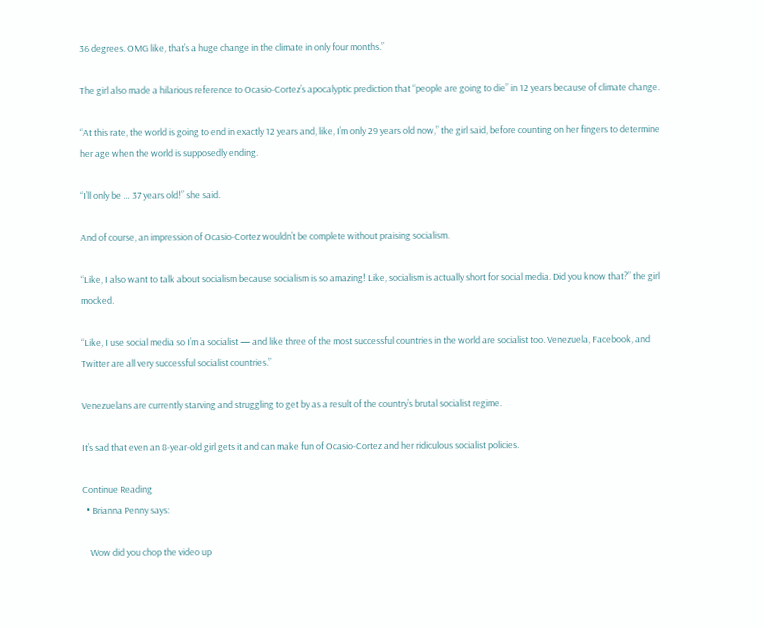36 degrees. OMG like, that’s a huge change in the climate in only four months.”

The girl also made a hilarious reference to Ocasio-Cortez’s apocalyptic prediction that “people are going to die” in 12 years because of climate change.

“At this rate, the world is going to end in exactly 12 years and, like, I’m only 29 years old now,” the girl said, before counting on her fingers to determine her age when the world is supposedly ending.

“I’ll only be … 37 years old!” she said.

And of course, an impression of Ocasio-Cortez wouldn’t be complete without praising socialism.

“Like, I also want to talk about socialism because socialism is so amazing! Like, socialism is actually short for social media. Did you know that?” the girl mocked.

“Like, I use social media so I’m a socialist — and like three of the most successful countries in the world are socialist too. Venezuela, Facebook, and Twitter are all very successful socialist countries.”

Venezuelans are currently starving and struggling to get by as a result of the country’s brutal socialist regime.

It’s sad that even an 8-year-old girl gets it and can make fun of Ocasio-Cortez and her ridiculous socialist policies.

Continue Reading
  • Brianna Penny says:

    Wow did you chop the video up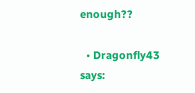enough??

  • Dragonfly43 says: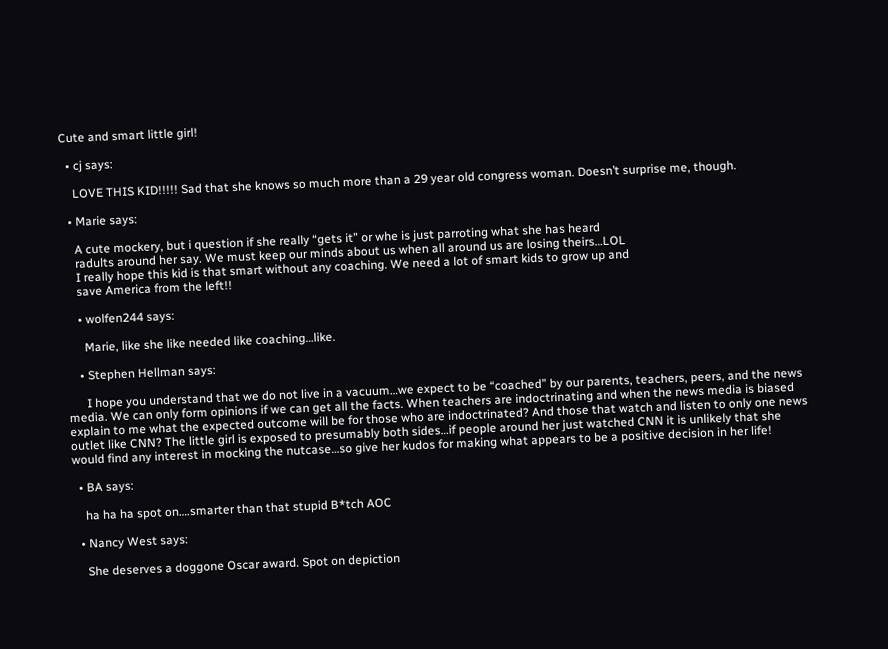Cute and smart little girl!

  • cj says:

    LOVE THIS KID!!!!! Sad that she knows so much more than a 29 year old congress woman. Doesn’t surprise me, though.

  • Marie says:

    A cute mockery, but i question if she really “gets it” or whe is just parroting what she has heard
    radults around her say. We must keep our minds about us when all around us are losing theirs…LOL
    I really hope this kid is that smart without any coaching. We need a lot of smart kids to grow up and
    save America from the left!!

    • wolfen244 says:

      Marie, like she like needed like coaching…like.

    • Stephen Hellman says:

      I hope you understand that we do not live in a vacuum…we expect to be “coached” by our parents, teachers, peers, and the news media. We can only form opinions if we can get all the facts. When teachers are indoctrinating and when the news media is biased explain to me what the expected outcome will be for those who are indoctrinated? And those that watch and listen to only one news outlet like CNN? The little girl is exposed to presumably both sides…if people around her just watched CNN it is unlikely that she would find any interest in mocking the nutcase…so give her kudos for making what appears to be a positive decision in her life!

  • BA says:

    ha ha ha spot on….smarter than that stupid B*tch AOC

  • Nancy West says:

    She deserves a doggone Oscar award. Spot on depiction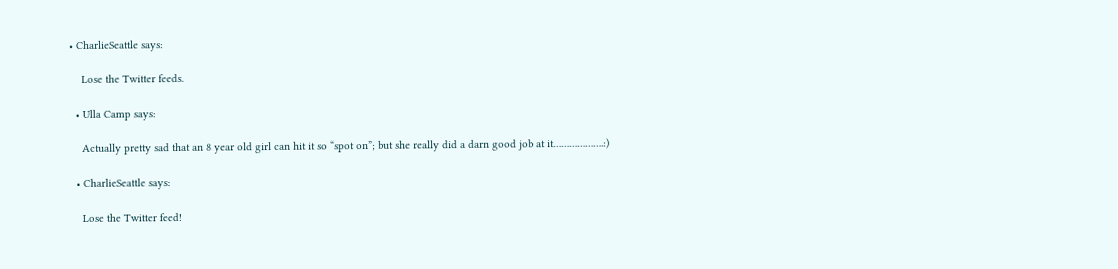• CharlieSeattle says:

    Lose the Twitter feeds.

  • Ulla Camp says:

    Actually pretty sad that an 8 year old girl can hit it so “spot on”; but she really did a darn good job at it……………….:)

  • CharlieSeattle says:

    Lose the Twitter feed!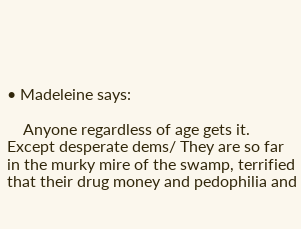• Madeleine says:

    Anyone regardless of age gets it. Except desperate dems/ They are so far in the murky mire of the swamp, terrified that their drug money and pedophilia and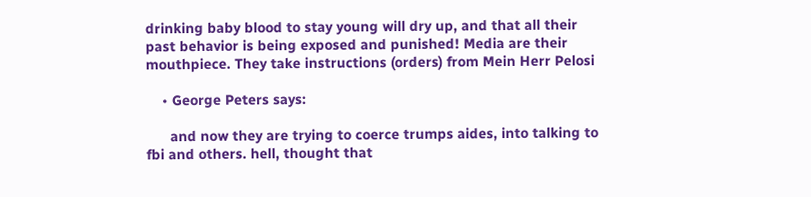drinking baby blood to stay young will dry up, and that all their past behavior is being exposed and punished! Media are their mouthpiece. They take instructions (orders) from Mein Herr Pelosi

    • George Peters says:

      and now they are trying to coerce trumps aides, into talking to fbi and others. hell, thought that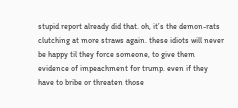stupid report already did that. oh, it’s the demon-rats clutching at more straws again. these idiots will never be happy til they force someone, to give them evidence of impeachment for trump. even if they have to bribe or threaten those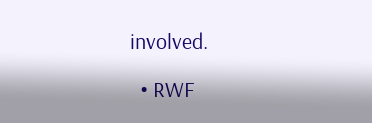involved.

  • RWF